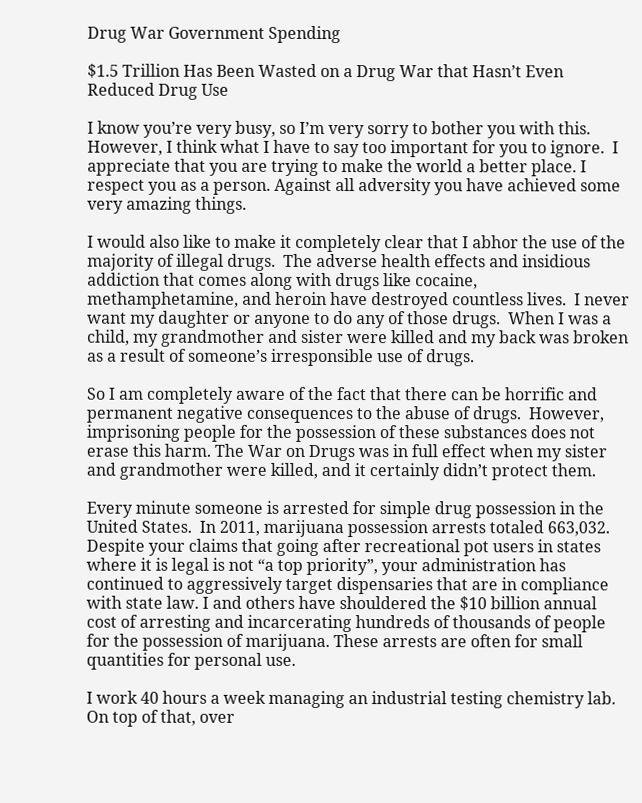Drug War Government Spending

$1.5 Trillion Has Been Wasted on a Drug War that Hasn’t Even Reduced Drug Use

I know you’re very busy, so I’m very sorry to bother you with this. However, I think what I have to say too important for you to ignore.  I appreciate that you are trying to make the world a better place. I respect you as a person. Against all adversity you have achieved some very amazing things.

I would also like to make it completely clear that I abhor the use of the majority of illegal drugs.  The adverse health effects and insidious addiction that comes along with drugs like cocaine, methamphetamine, and heroin have destroyed countless lives.  I never want my daughter or anyone to do any of those drugs.  When I was a child, my grandmother and sister were killed and my back was broken as a result of someone’s irresponsible use of drugs.

So I am completely aware of the fact that there can be horrific and permanent negative consequences to the abuse of drugs.  However, imprisoning people for the possession of these substances does not erase this harm. The War on Drugs was in full effect when my sister and grandmother were killed, and it certainly didn’t protect them.

Every minute someone is arrested for simple drug possession in the United States.  In 2011, marijuana possession arrests totaled 663,032.  Despite your claims that going after recreational pot users in states where it is legal is not “a top priority”, your administration has continued to aggressively target dispensaries that are in compliance with state law. I and others have shouldered the $10 billion annual cost of arresting and incarcerating hundreds of thousands of people for the possession of marijuana. These arrests are often for small quantities for personal use.

I work 40 hours a week managing an industrial testing chemistry lab.  On top of that, over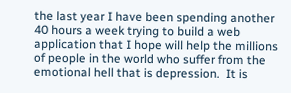the last year I have been spending another 40 hours a week trying to build a web application that I hope will help the millions of people in the world who suffer from the emotional hell that is depression.  It is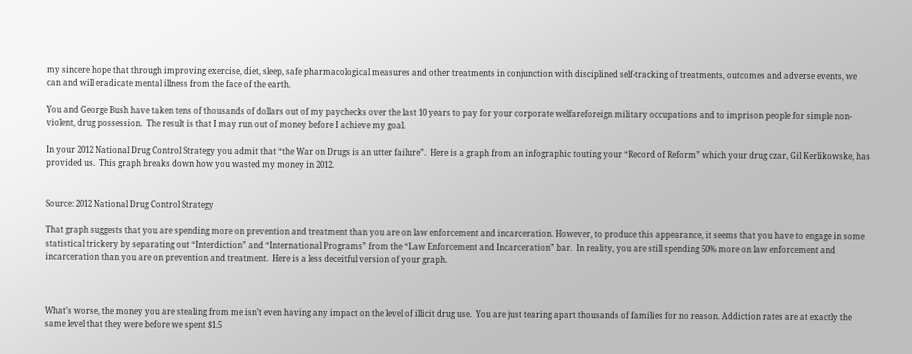my sincere hope that through improving exercise, diet, sleep, safe pharmacological measures and other treatments in conjunction with disciplined self-tracking of treatments, outcomes and adverse events, we can and will eradicate mental illness from the face of the earth.

You and George Bush have taken tens of thousands of dollars out of my paychecks over the last 10 years to pay for your corporate welfareforeign military occupations and to imprison people for simple non-violent, drug possession.  The result is that I may run out of money before I achieve my goal.

In your 2012 National Drug Control Strategy you admit that “the War on Drugs is an utter failure”.  Here is a graph from an infographic touting your “Record of Reform” which your drug czar, Gil Kerlikowske, has provided us.  This graph breaks down how you wasted my money in 2012.


Source: 2012 National Drug Control Strategy

That graph suggests that you are spending more on prevention and treatment than you are on law enforcement and incarceration. However, to produce this appearance, it seems that you have to engage in some statistical trickery by separating out “Interdiction” and “International Programs” from the “Law Enforcement and Incarceration” bar.  In reality, you are still spending 50% more on law enforcement and incarceration than you are on prevention and treatment.  Here is a less deceitful version of your graph.



What’s worse, the money you are stealing from me isn’t even having any impact on the level of illicit drug use.  You are just tearing apart thousands of families for no reason. Addiction rates are at exactly the same level that they were before we spent $1.5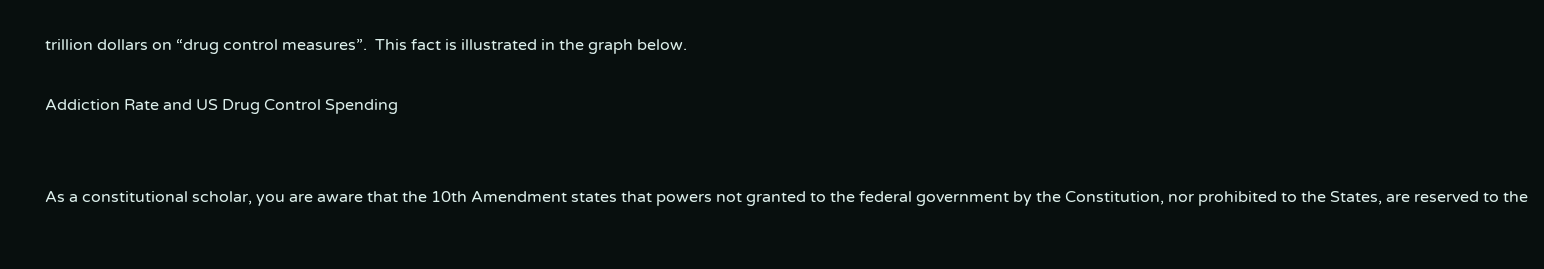trillion dollars on “drug control measures”.  This fact is illustrated in the graph below.

Addiction Rate and US Drug Control Spending


As a constitutional scholar, you are aware that the 10th Amendment states that powers not granted to the federal government by the Constitution, nor prohibited to the States, are reserved to the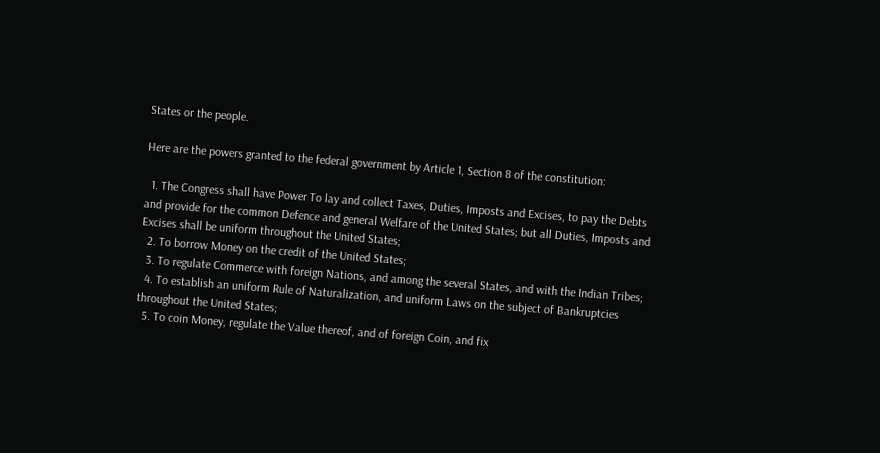States or the people.

Here are the powers granted to the federal government by Article 1, Section 8 of the constitution:

  1. The Congress shall have Power To lay and collect Taxes, Duties, Imposts and Excises, to pay the Debts and provide for the common Defence and general Welfare of the United States; but all Duties, Imposts and Excises shall be uniform throughout the United States;
  2. To borrow Money on the credit of the United States;
  3. To regulate Commerce with foreign Nations, and among the several States, and with the Indian Tribes;
  4. To establish an uniform Rule of Naturalization, and uniform Laws on the subject of Bankruptcies throughout the United States;
  5. To coin Money, regulate the Value thereof, and of foreign Coin, and fix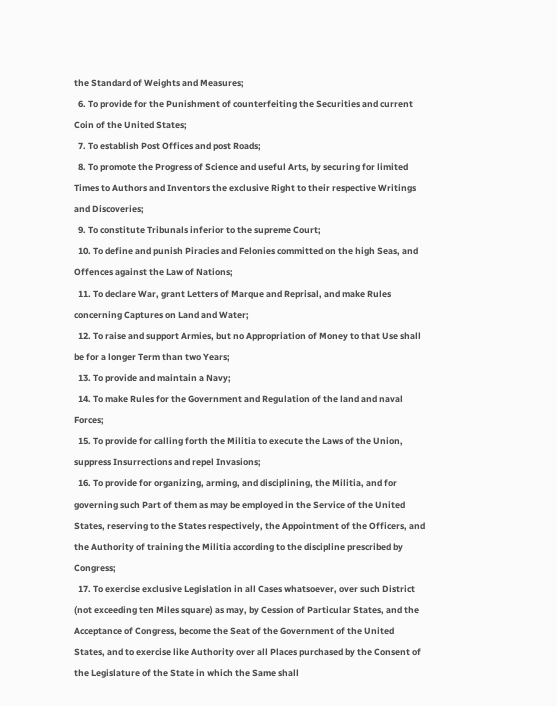the Standard of Weights and Measures;
  6. To provide for the Punishment of counterfeiting the Securities and current Coin of the United States;
  7. To establish Post Offices and post Roads;
  8. To promote the Progress of Science and useful Arts, by securing for limited Times to Authors and Inventors the exclusive Right to their respective Writings and Discoveries;
  9. To constitute Tribunals inferior to the supreme Court;
  10. To define and punish Piracies and Felonies committed on the high Seas, and Offences against the Law of Nations;
  11. To declare War, grant Letters of Marque and Reprisal, and make Rules concerning Captures on Land and Water;
  12. To raise and support Armies, but no Appropriation of Money to that Use shall be for a longer Term than two Years;
  13. To provide and maintain a Navy;
  14. To make Rules for the Government and Regulation of the land and naval Forces;
  15. To provide for calling forth the Militia to execute the Laws of the Union, suppress Insurrections and repel Invasions;
  16. To provide for organizing, arming, and disciplining, the Militia, and for governing such Part of them as may be employed in the Service of the United States, reserving to the States respectively, the Appointment of the Officers, and the Authority of training the Militia according to the discipline prescribed by Congress;
  17. To exercise exclusive Legislation in all Cases whatsoever, over such District (not exceeding ten Miles square) as may, by Cession of Particular States, and the Acceptance of Congress, become the Seat of the Government of the United States, and to exercise like Authority over all Places purchased by the Consent of the Legislature of the State in which the Same shall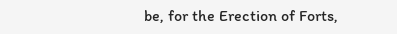be, for the Erection of Forts,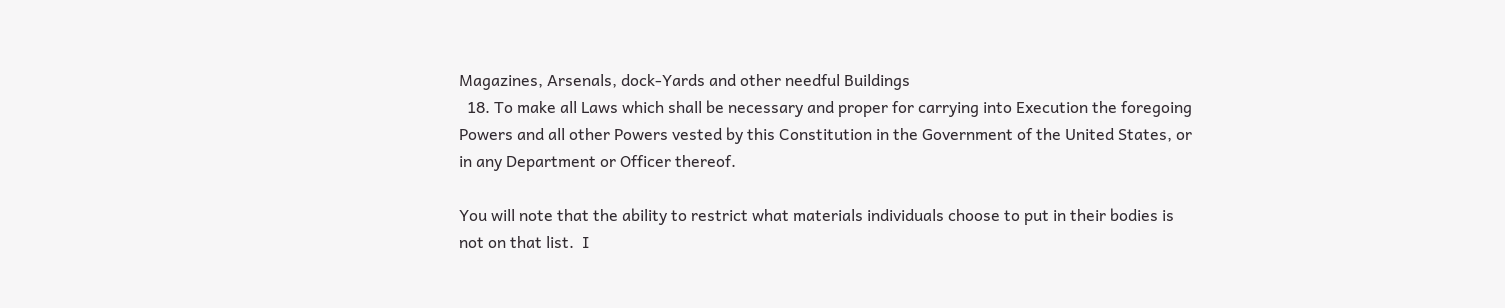Magazines, Arsenals, dock-Yards and other needful Buildings
  18. To make all Laws which shall be necessary and proper for carrying into Execution the foregoing Powers and all other Powers vested by this Constitution in the Government of the United States, or in any Department or Officer thereof.

You will note that the ability to restrict what materials individuals choose to put in their bodies is not on that list.  I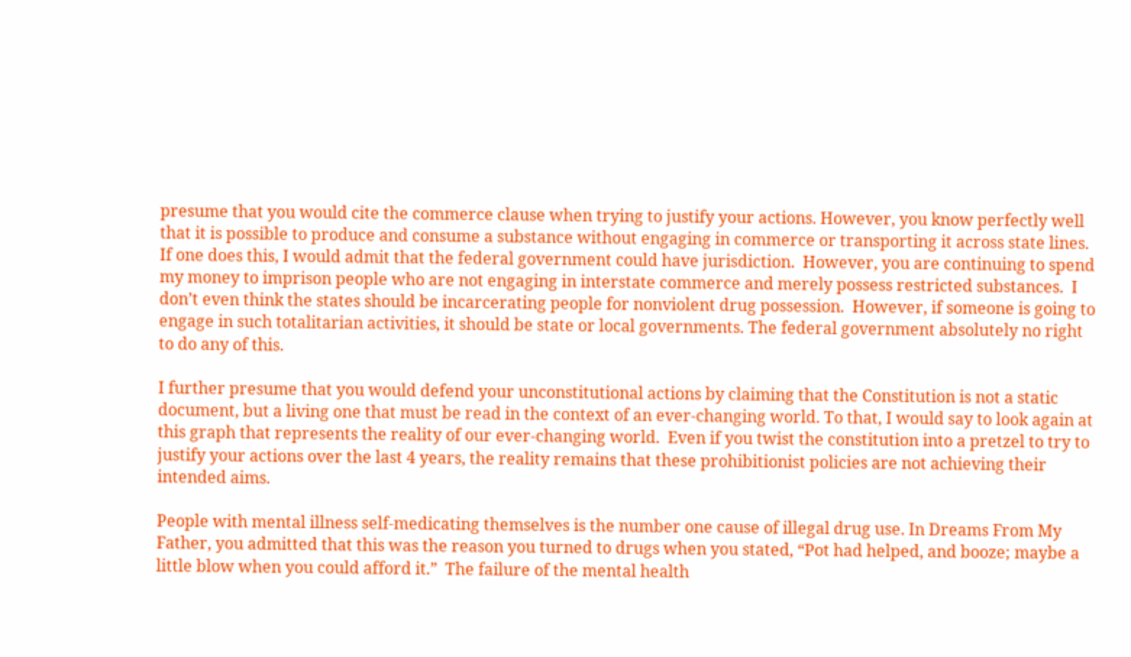presume that you would cite the commerce clause when trying to justify your actions. However, you know perfectly well that it is possible to produce and consume a substance without engaging in commerce or transporting it across state lines.  If one does this, I would admit that the federal government could have jurisdiction.  However, you are continuing to spend my money to imprison people who are not engaging in interstate commerce and merely possess restricted substances.  I don’t even think the states should be incarcerating people for nonviolent drug possession.  However, if someone is going to engage in such totalitarian activities, it should be state or local governments. The federal government absolutely no right to do any of this.

I further presume that you would defend your unconstitutional actions by claiming that the Constitution is not a static document, but a living one that must be read in the context of an ever-changing world. To that, I would say to look again at this graph that represents the reality of our ever-changing world.  Even if you twist the constitution into a pretzel to try to justify your actions over the last 4 years, the reality remains that these prohibitionist policies are not achieving their intended aims.

People with mental illness self-medicating themselves is the number one cause of illegal drug use. In Dreams From My Father, you admitted that this was the reason you turned to drugs when you stated, “Pot had helped, and booze; maybe a little blow when you could afford it.”  The failure of the mental health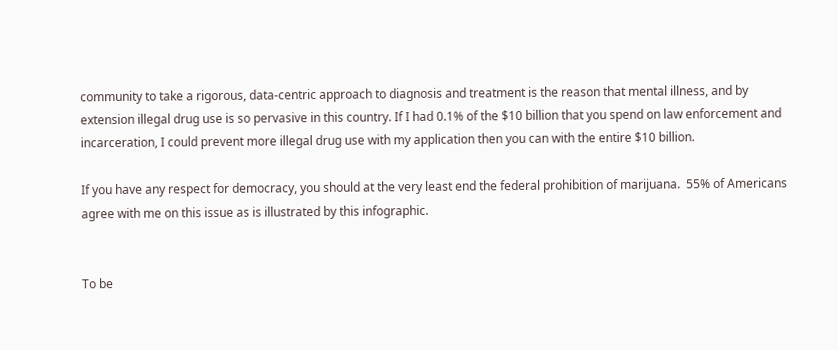community to take a rigorous, data-centric approach to diagnosis and treatment is the reason that mental illness, and by extension illegal drug use is so pervasive in this country. If I had 0.1% of the $10 billion that you spend on law enforcement and incarceration, I could prevent more illegal drug use with my application then you can with the entire $10 billion.

If you have any respect for democracy, you should at the very least end the federal prohibition of marijuana.  55% of Americans agree with me on this issue as is illustrated by this infographic.


To be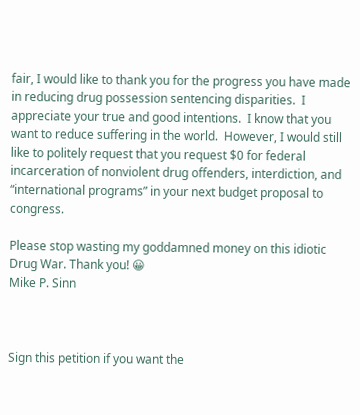fair, I would like to thank you for the progress you have made in reducing drug possession sentencing disparities.  I appreciate your true and good intentions.  I know that you want to reduce suffering in the world.  However, I would still like to politely request that you request $0 for federal incarceration of nonviolent drug offenders, interdiction, and “international programs” in your next budget proposal to congress.

Please stop wasting my goddamned money on this idiotic Drug War. Thank you! 😀
Mike P. Sinn



Sign this petition if you want the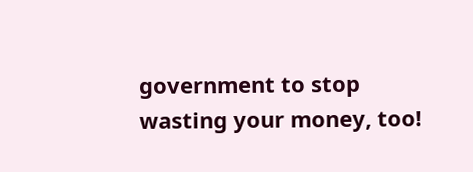government to stop wasting your money, too!